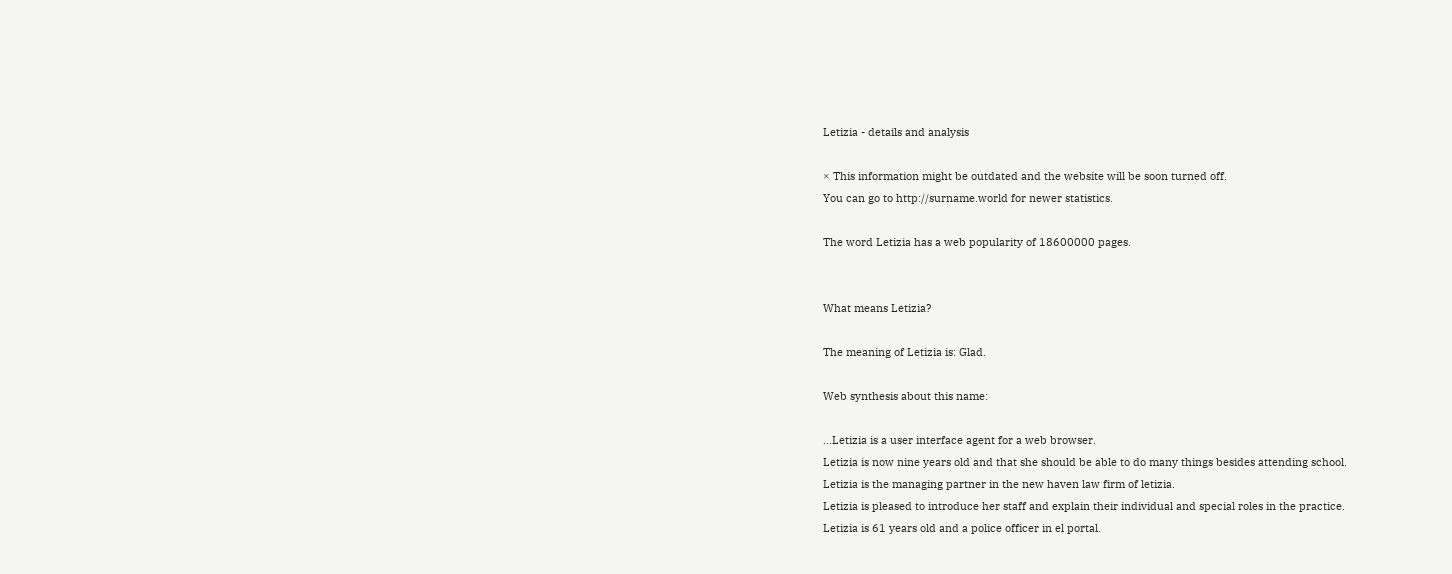Letizia - details and analysis

× This information might be outdated and the website will be soon turned off.
You can go to http://surname.world for newer statistics.

The word Letizia has a web popularity of 18600000 pages.


What means Letizia?

The meaning of Letizia is: Glad.

Web synthesis about this name:

...Letizia is a user interface agent for a web browser.
Letizia is now nine years old and that she should be able to do many things besides attending school.
Letizia is the managing partner in the new haven law firm of letizia.
Letizia is pleased to introduce her staff and explain their individual and special roles in the practice.
Letizia is 61 years old and a police officer in el portal.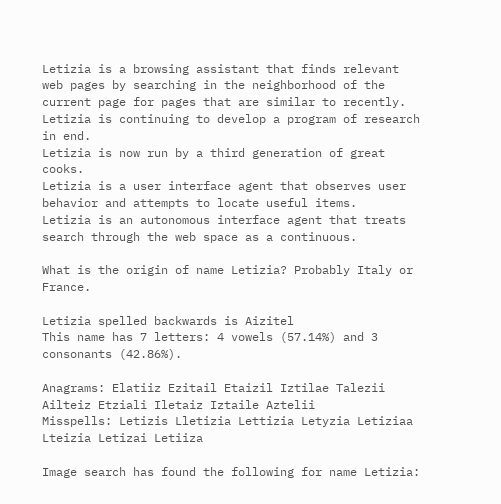Letizia is a browsing assistant that finds relevant web pages by searching in the neighborhood of the current page for pages that are similar to recently.
Letizia is continuing to develop a program of research in end.
Letizia is now run by a third generation of great cooks.
Letizia is a user interface agent that observes user behavior and attempts to locate useful items.
Letizia is an autonomous interface agent that treats search through the web space as a continuous.

What is the origin of name Letizia? Probably Italy or France.

Letizia spelled backwards is Aizitel
This name has 7 letters: 4 vowels (57.14%) and 3 consonants (42.86%).

Anagrams: Elatiiz Ezitail Etaizil Iztilae Talezii Ailteiz Etziali Iletaiz Iztaile Aztelii
Misspells: Letizis Lletizia Lettizia Letyzia Letiziaa Lteizia Letizai Letiiza

Image search has found the following for name Letizia: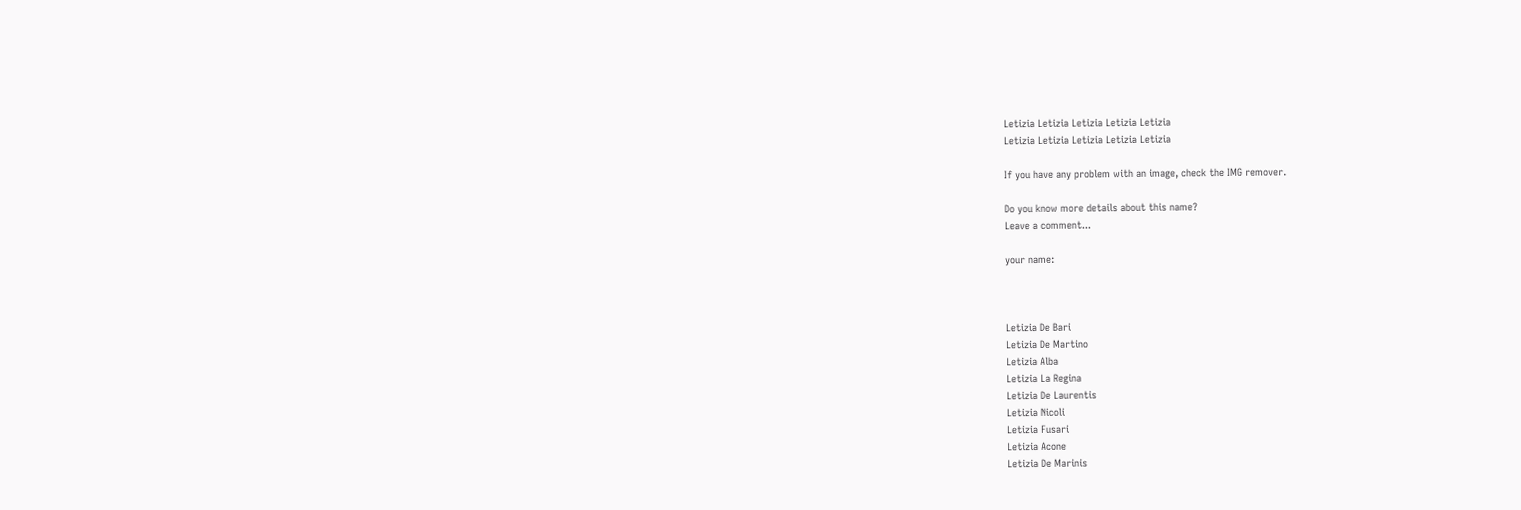Letizia Letizia Letizia Letizia Letizia
Letizia Letizia Letizia Letizia Letizia

If you have any problem with an image, check the IMG remover.

Do you know more details about this name?
Leave a comment...

your name:



Letizia De Bari
Letizia De Martino
Letizia Alba
Letizia La Regina
Letizia De Laurentis
Letizia Nicoli
Letizia Fusari
Letizia Acone
Letizia De Marinis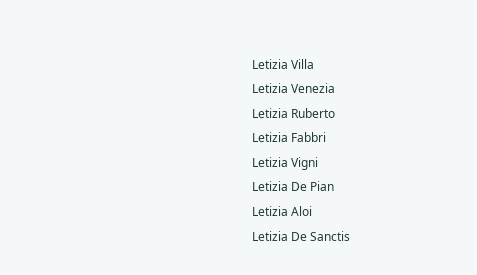Letizia Villa
Letizia Venezia
Letizia Ruberto
Letizia Fabbri
Letizia Vigni
Letizia De Pian
Letizia Aloi
Letizia De Sanctis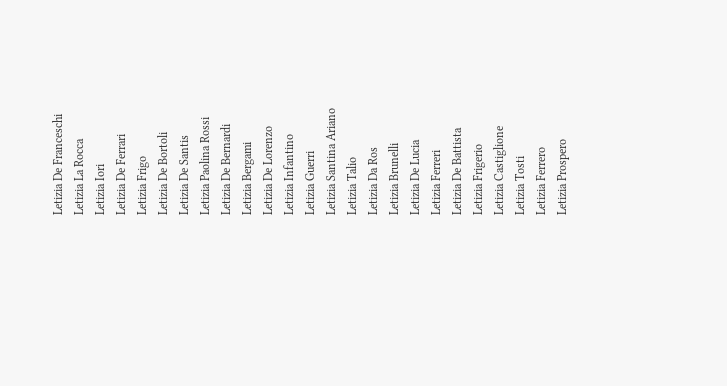Letizia De Franceschi
Letizia La Rocca
Letizia Iori
Letizia De Ferrari
Letizia Frigo
Letizia De Bortoli
Letizia De Santis
Letizia Paolina Rossi
Letizia De Bernardi
Letizia Bergami
Letizia De Lorenzo
Letizia Infantino
Letizia Guerri
Letizia Santina Ariano
Letizia Talio
Letizia Da Ros
Letizia Brunelli
Letizia De Lucia
Letizia Ferreri
Letizia De Battista
Letizia Frigerio
Letizia Castiglione
Letizia Tosti
Letizia Ferrero
Letizia Prospero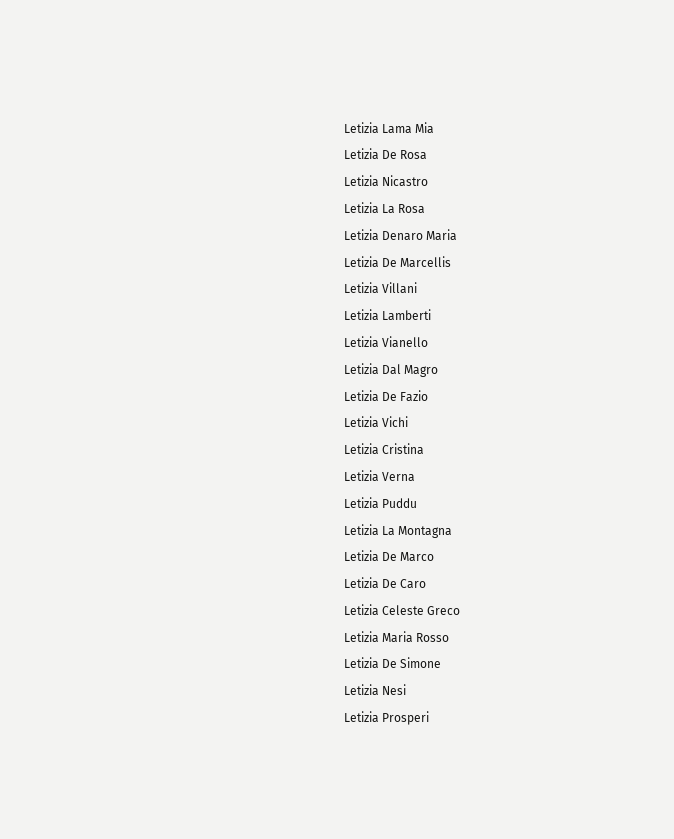Letizia Lama Mia
Letizia De Rosa
Letizia Nicastro
Letizia La Rosa
Letizia Denaro Maria
Letizia De Marcellis
Letizia Villani
Letizia Lamberti
Letizia Vianello
Letizia Dal Magro
Letizia De Fazio
Letizia Vichi
Letizia Cristina
Letizia Verna
Letizia Puddu
Letizia La Montagna
Letizia De Marco
Letizia De Caro
Letizia Celeste Greco
Letizia Maria Rosso
Letizia De Simone
Letizia Nesi
Letizia Prosperi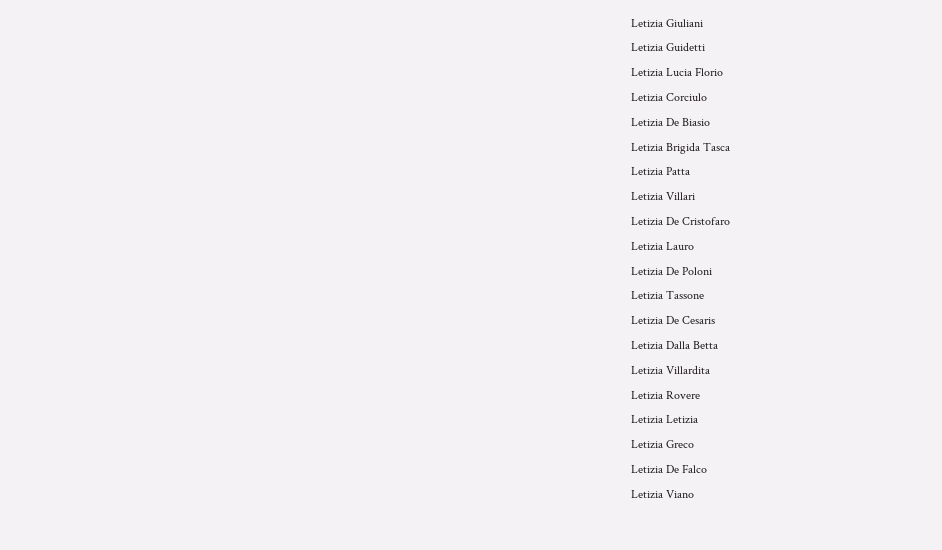Letizia Giuliani
Letizia Guidetti
Letizia Lucia Florio
Letizia Corciulo
Letizia De Biasio
Letizia Brigida Tasca
Letizia Patta
Letizia Villari
Letizia De Cristofaro
Letizia Lauro
Letizia De Poloni
Letizia Tassone
Letizia De Cesaris
Letizia Dalla Betta
Letizia Villardita
Letizia Rovere
Letizia Letizia
Letizia Greco
Letizia De Falco
Letizia Viano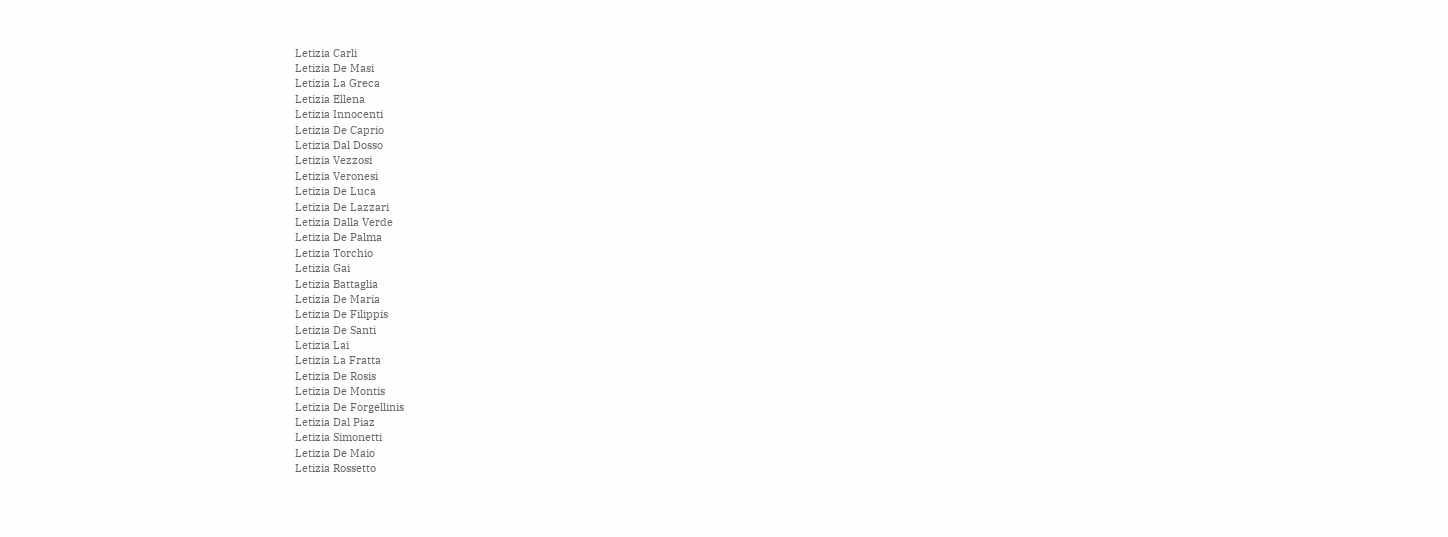Letizia Carli
Letizia De Masi
Letizia La Greca
Letizia Ellena
Letizia Innocenti
Letizia De Caprio
Letizia Dal Dosso
Letizia Vezzosi
Letizia Veronesi
Letizia De Luca
Letizia De Lazzari
Letizia Dalla Verde
Letizia De Palma
Letizia Torchio
Letizia Gai
Letizia Battaglia
Letizia De Maria
Letizia De Filippis
Letizia De Santi
Letizia Lai
Letizia La Fratta
Letizia De Rosis
Letizia De Montis
Letizia De Forgellinis
Letizia Dal Piaz
Letizia Simonetti
Letizia De Maio
Letizia Rossetto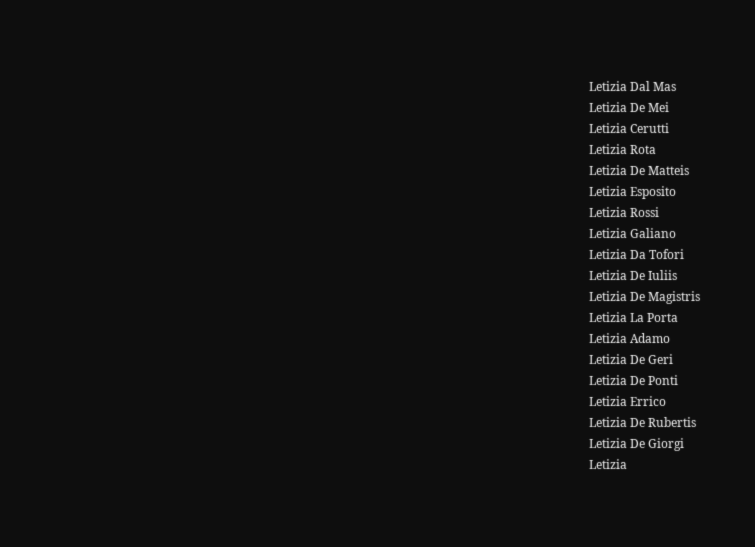Letizia Dal Mas
Letizia De Mei
Letizia Cerutti
Letizia Rota
Letizia De Matteis
Letizia Esposito
Letizia Rossi
Letizia Galiano
Letizia Da Tofori
Letizia De Iuliis
Letizia De Magistris
Letizia La Porta
Letizia Adamo
Letizia De Geri
Letizia De Ponti
Letizia Errico
Letizia De Rubertis
Letizia De Giorgi
Letizia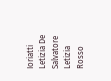Ioriatti
Letizia De Salvatore
Letizia Rosso